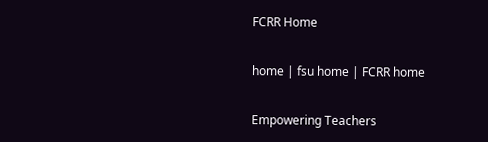FCRR Home

home | fsu home | FCRR home

Empowering Teachers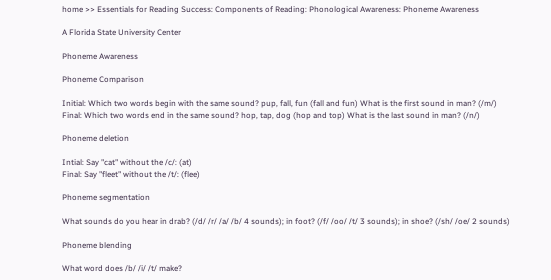home >> Essentials for Reading Success: Components of Reading: Phonological Awareness: Phoneme Awareness

A Florida State University Center

Phoneme Awareness

Phoneme Comparison

Initial: Which two words begin with the same sound? pup, fall, fun (fall and fun) What is the first sound in man? (/m/)
Final: Which two words end in the same sound? hop, tap, dog (hop and top) What is the last sound in man? (/n/)

Phoneme deletion

Intial: Say "cat" without the /c/: (at)
Final: Say "fleet" without the /t/: (flee)

Phoneme segmentation

What sounds do you hear in drab? (/d/ /r/ /a/ /b/ 4 sounds); in foot? (/f/ /oo/ /t/ 3 sounds); in shoe? (/sh/ /oe/ 2 sounds)

Phoneme blending

What word does /b/ /i/ /t/ make?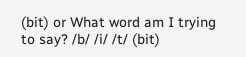(bit) or What word am I trying to say? /b/ /i/ /t/ (bit)